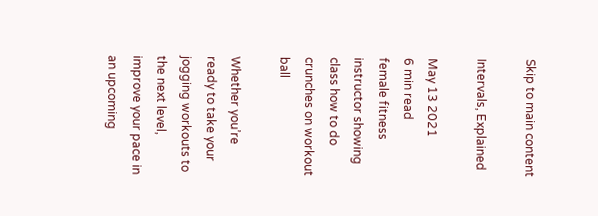Skip to main content

Intervals, Explained

May 13 2021
6 min read
female fitness instructor showing class how to do crunches on workout ball

Whether you’re ready to take your jogging workouts to the next level, improve your pace in an upcoming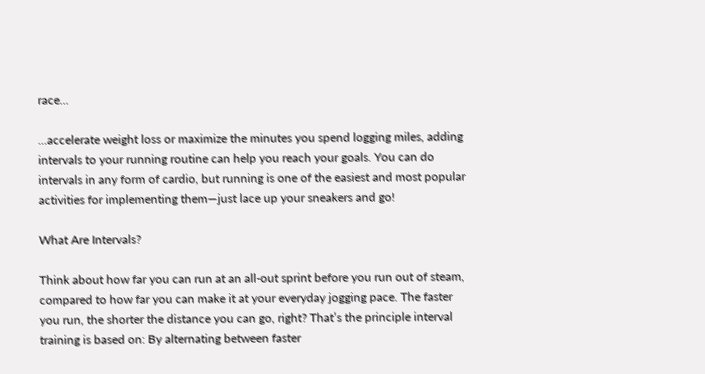race...

...accelerate weight loss or maximize the minutes you spend logging miles, adding intervals to your running routine can help you reach your goals. You can do intervals in any form of cardio, but running is one of the easiest and most popular activities for implementing them—just lace up your sneakers and go!

What Are Intervals?

Think about how far you can run at an all-out sprint before you run out of steam, compared to how far you can make it at your everyday jogging pace. The faster you run, the shorter the distance you can go, right? That’s the principle interval training is based on: By alternating between faster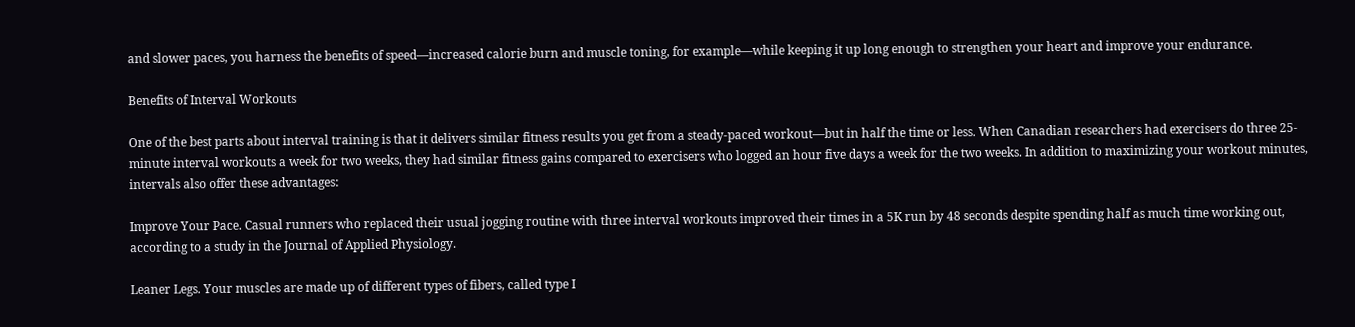and slower paces, you harness the benefits of speed—increased calorie burn and muscle toning, for example—while keeping it up long enough to strengthen your heart and improve your endurance.

Benefits of Interval Workouts

One of the best parts about interval training is that it delivers similar fitness results you get from a steady-paced workout—but in half the time or less. When Canadian researchers had exercisers do three 25-minute interval workouts a week for two weeks, they had similar fitness gains compared to exercisers who logged an hour five days a week for the two weeks. In addition to maximizing your workout minutes, intervals also offer these advantages:

Improve Your Pace. Casual runners who replaced their usual jogging routine with three interval workouts improved their times in a 5K run by 48 seconds despite spending half as much time working out, according to a study in the Journal of Applied Physiology.

Leaner Legs. Your muscles are made up of different types of fibers, called type I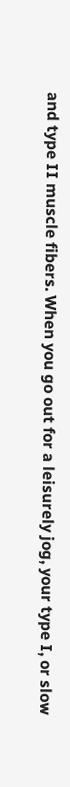and type II muscle fibers. When you go out for a leisurely jog, your type I, or slow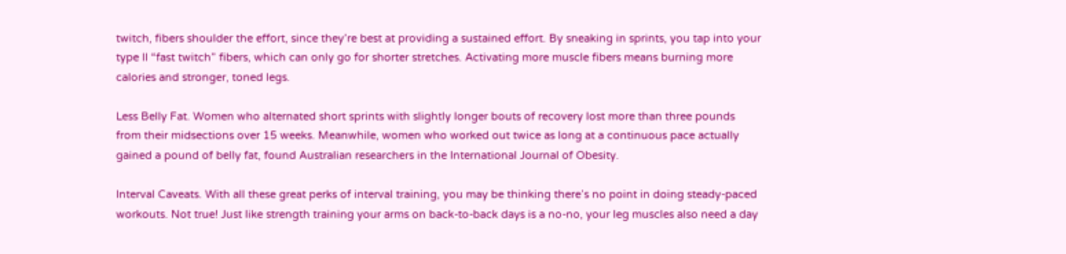twitch, fibers shoulder the effort, since they’re best at providing a sustained effort. By sneaking in sprints, you tap into your type II “fast twitch” fibers, which can only go for shorter stretches. Activating more muscle fibers means burning more calories and stronger, toned legs.

Less Belly Fat. Women who alternated short sprints with slightly longer bouts of recovery lost more than three pounds from their midsections over 15 weeks. Meanwhile, women who worked out twice as long at a continuous pace actually gained a pound of belly fat, found Australian researchers in the International Journal of Obesity.

Interval Caveats. With all these great perks of interval training, you may be thinking there’s no point in doing steady-paced workouts. Not true! Just like strength training your arms on back-to-back days is a no-no, your leg muscles also need a day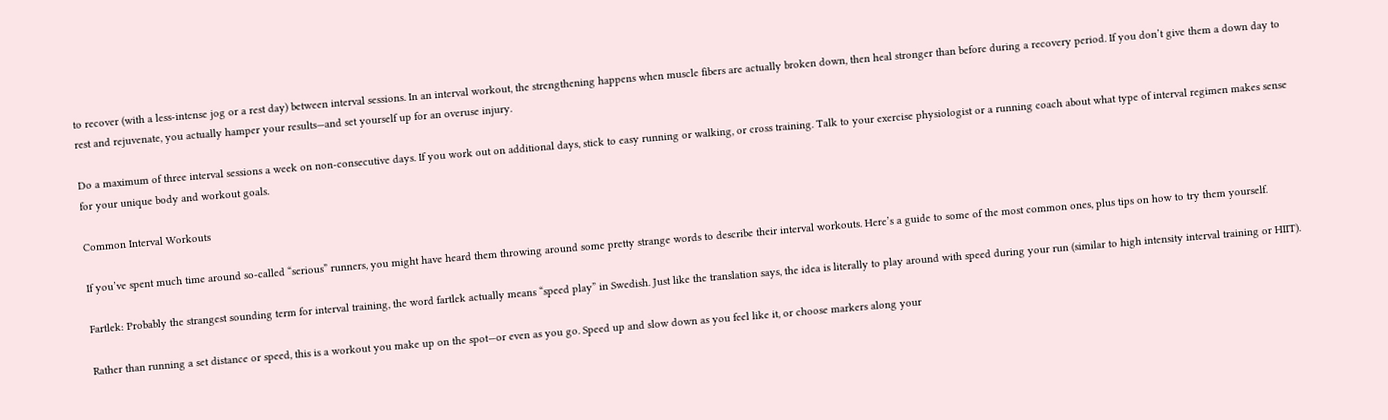to recover (with a less-intense jog or a rest day) between interval sessions. In an interval workout, the strengthening happens when muscle fibers are actually broken down, then heal stronger than before during a recovery period. If you don’t give them a down day to rest and rejuvenate, you actually hamper your results—and set yourself up for an overuse injury.

Do a maximum of three interval sessions a week on non-consecutive days. If you work out on additional days, stick to easy running or walking, or cross training. Talk to your exercise physiologist or a running coach about what type of interval regimen makes sense for your unique body and workout goals.

Common Interval Workouts

If you’ve spent much time around so-called “serious” runners, you might have heard them throwing around some pretty strange words to describe their interval workouts. Here’s a guide to some of the most common ones, plus tips on how to try them yourself.

Fartlek: Probably the strangest sounding term for interval training, the word fartlek actually means “speed play” in Swedish. Just like the translation says, the idea is literally to play around with speed during your run (similar to high intensity interval training or HIIT).

Rather than running a set distance or speed, this is a workout you make up on the spot—or even as you go. Speed up and slow down as you feel like it, or choose markers along your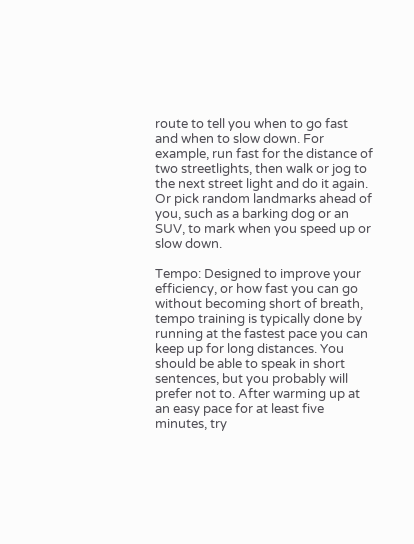route to tell you when to go fast and when to slow down. For example, run fast for the distance of two streetlights, then walk or jog to the next street light and do it again. Or pick random landmarks ahead of you, such as a barking dog or an SUV, to mark when you speed up or slow down.

Tempo: Designed to improve your efficiency, or how fast you can go without becoming short of breath, tempo training is typically done by running at the fastest pace you can keep up for long distances. You should be able to speak in short sentences, but you probably will prefer not to. After warming up at an easy pace for at least five minutes, try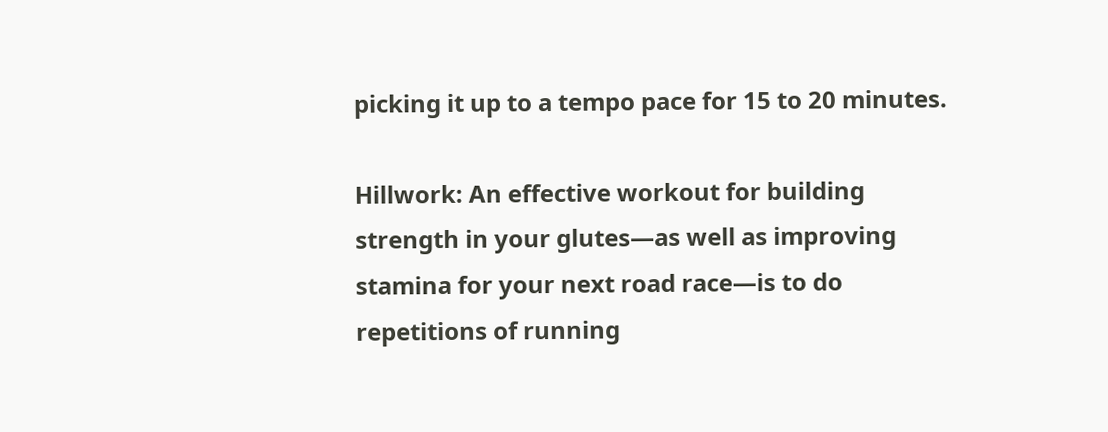picking it up to a tempo pace for 15 to 20 minutes.

Hillwork: An effective workout for building strength in your glutes—as well as improving stamina for your next road race—is to do repetitions of running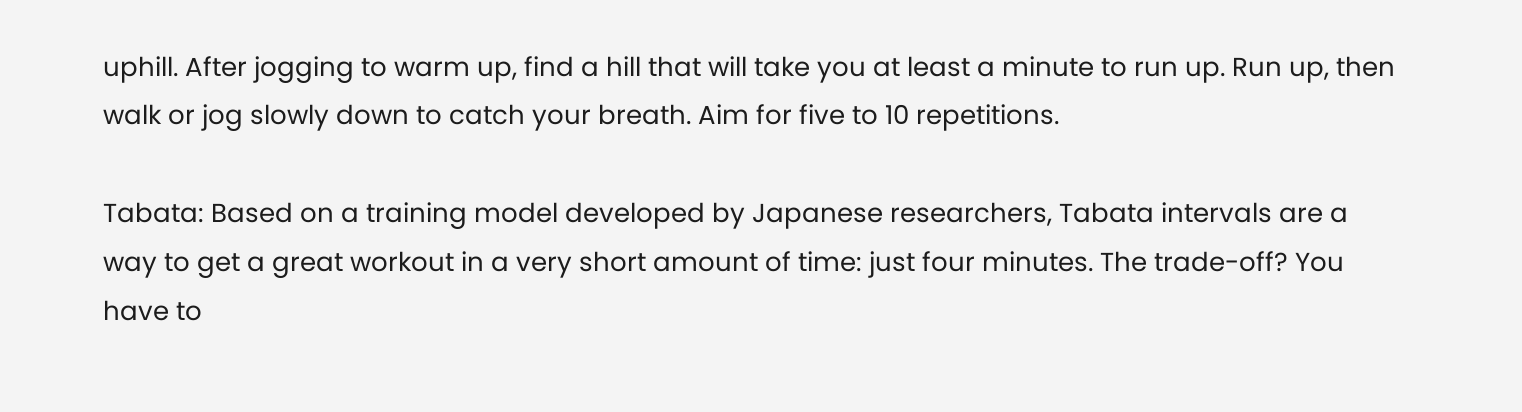uphill. After jogging to warm up, find a hill that will take you at least a minute to run up. Run up, then walk or jog slowly down to catch your breath. Aim for five to 10 repetitions.

Tabata: Based on a training model developed by Japanese researchers, Tabata intervals are a way to get a great workout in a very short amount of time: just four minutes. The trade-off? You have to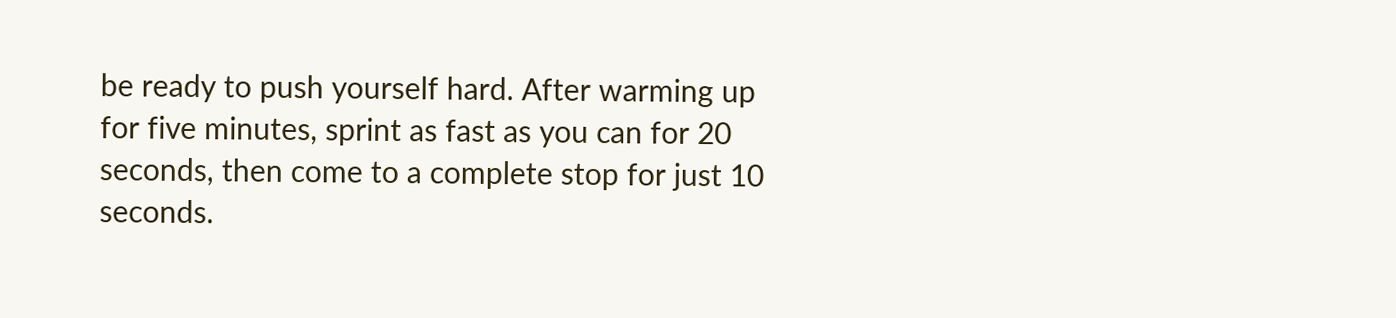be ready to push yourself hard. After warming up for five minutes, sprint as fast as you can for 20 seconds, then come to a complete stop for just 10 seconds.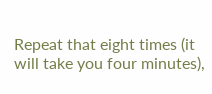Repeat that eight times (it will take you four minutes),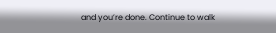and you’re done. Continue to walk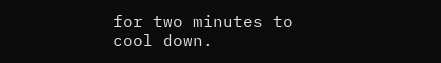for two minutes to cool down.